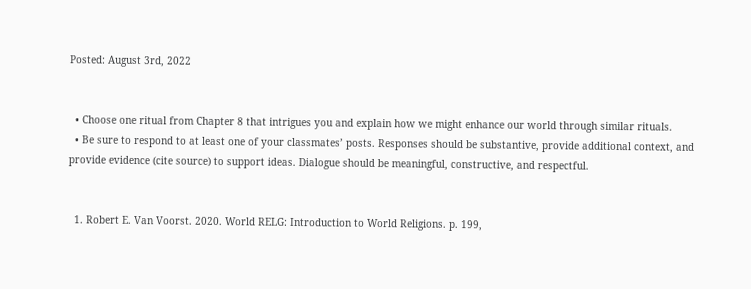Posted: August 3rd, 2022


  • Choose one ritual from Chapter 8 that intrigues you and explain how we might enhance our world through similar rituals.
  • Be sure to respond to at least one of your classmates’ posts. Responses should be substantive, provide additional context, and provide evidence (cite source) to support ideas. Dialogue should be meaningful, constructive, and respectful.


  1. Robert E. Van Voorst. 2020. World RELG: Introduction to World Religions. p. 199,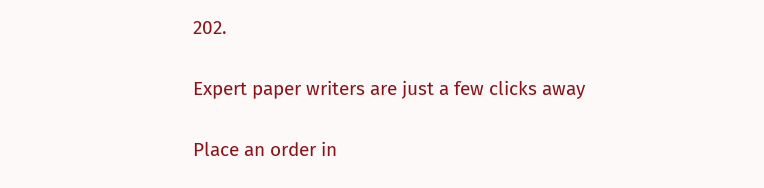202.

Expert paper writers are just a few clicks away

Place an order in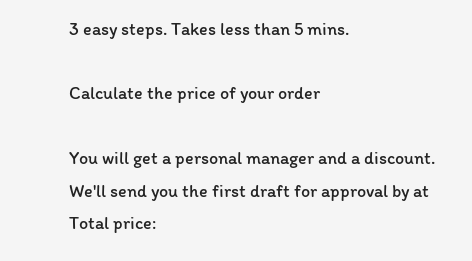3 easy steps. Takes less than 5 mins.

Calculate the price of your order

You will get a personal manager and a discount.
We'll send you the first draft for approval by at
Total price: